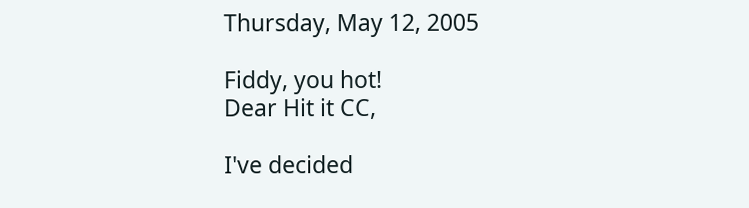Thursday, May 12, 2005

Fiddy, you hot!
Dear Hit it CC,

I've decided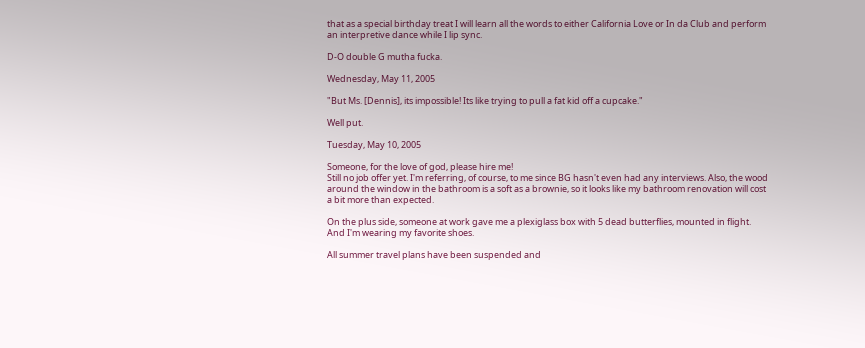that as a special birthday treat I will learn all the words to either California Love or In da Club and perform an interpretive dance while I lip sync.

D-O double G mutha fucka.

Wednesday, May 11, 2005

"But Ms. [Dennis], its impossible! Its like trying to pull a fat kid off a cupcake."

Well put.

Tuesday, May 10, 2005

Someone, for the love of god, please hire me!
Still no job offer yet. I'm referring, of course, to me since BG hasn't even had any interviews. Also, the wood around the window in the bathroom is a soft as a brownie, so it looks like my bathroom renovation will cost a bit more than expected.

On the plus side, someone at work gave me a plexiglass box with 5 dead butterflies, mounted in flight. And I'm wearing my favorite shoes.

All summer travel plans have been suspended and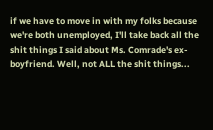if we have to move in with my folks because we're both unemployed, I'll take back all the shit things I said about Ms. Comrade's ex-boyfriend. Well, not ALL the shit things...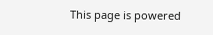This page is powered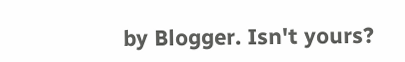by Blogger. Isn't yours?